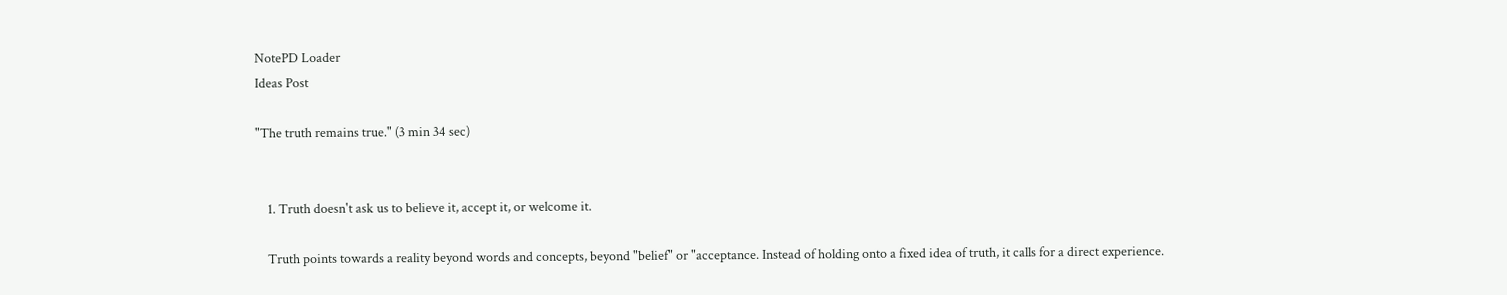NotePD Loader
Ideas Post

"The truth remains true." (3 min 34 sec)


    1. Truth doesn't ask us to believe it, accept it, or welcome it.

    Truth points towards a reality beyond words and concepts, beyond "belief" or "acceptance. Instead of holding onto a fixed idea of truth, it calls for a direct experience.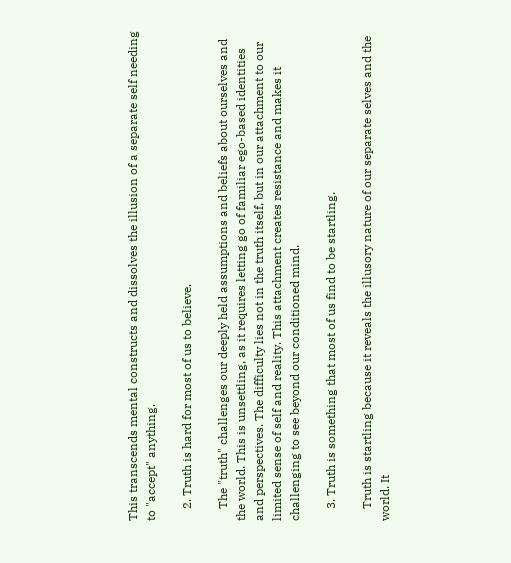This transcends mental constructs and dissolves the illusion of a separate self needing to "accept" anything.

    2. Truth is hard for most of us to believe.

    The "truth" challenges our deeply held assumptions and beliefs about ourselves and the world. This is unsettling, as it requires letting go of familiar ego-based identities and perspectives. The difficulty lies not in the truth itself, but in our attachment to our limited sense of self and reality. This attachment creates resistance and makes it challenging to see beyond our conditioned mind.

    3. Truth is something that most of us find to be startling.

    Truth is startling because it reveals the illusory nature of our separate selves and the world. It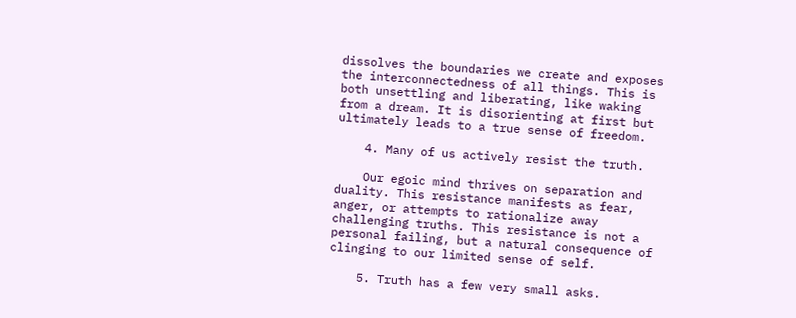dissolves the boundaries we create and exposes the interconnectedness of all things. This is both unsettling and liberating, like waking from a dream. It is disorienting at first but ultimately leads to a true sense of freedom.

    4. Many of us actively resist the truth.

    Our egoic mind thrives on separation and duality. This resistance manifests as fear, anger, or attempts to rationalize away challenging truths. This resistance is not a personal failing, but a natural consequence of clinging to our limited sense of self.

    5. Truth has a few very small asks.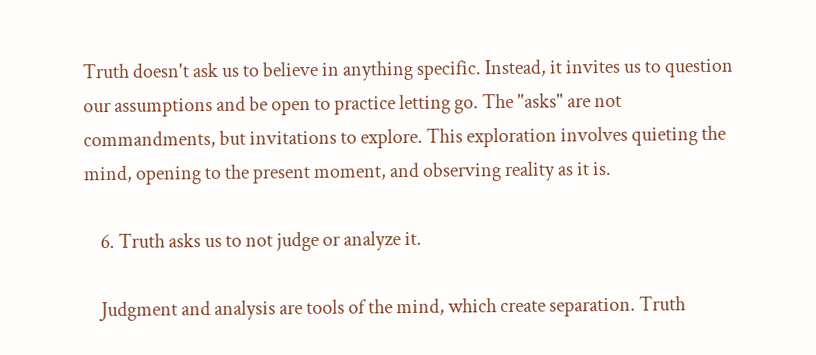Truth doesn't ask us to believe in anything specific. Instead, it invites us to question our assumptions and be open to practice letting go. The "asks" are not commandments, but invitations to explore. This exploration involves quieting the mind, opening to the present moment, and observing reality as it is.

    6. Truth asks us to not judge or analyze it.

    Judgment and analysis are tools of the mind, which create separation. Truth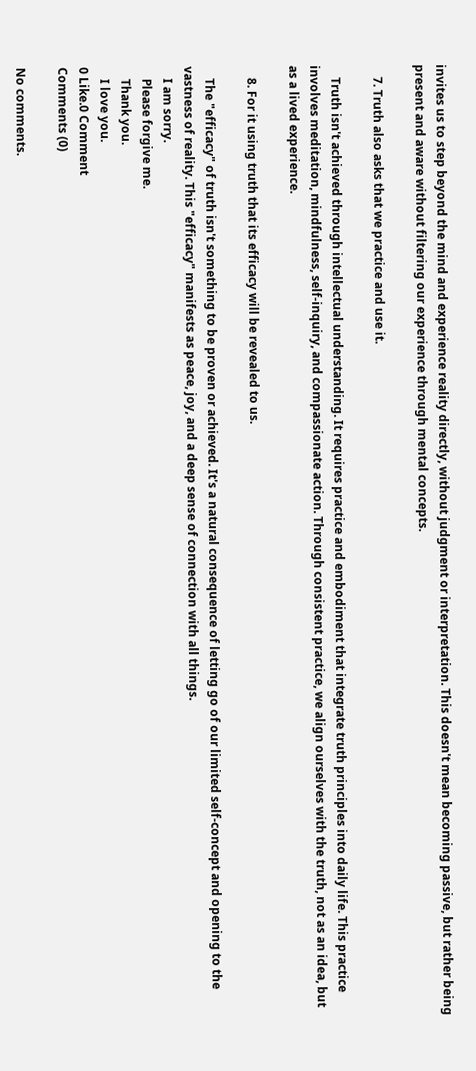invites us to step beyond the mind and experience reality directly, without judgment or interpretation. This doesn't mean becoming passive, but rather being present and aware without filtering our experience through mental concepts.

    7. Truth also asks that we practice and use it.

    Truth isn't achieved through intellectual understanding. It requires practice and embodiment that integrate truth principles into daily life. This practice involves meditation, mindfulness, self-inquiry, and compassionate action. Through consistent practice, we align ourselves with the truth, not as an idea, but as a lived experience.

    8. For it using truth that its efficacy will be revealed to us.

    The "efficacy" of truth isn't something to be proven or achieved. It's a natural consequence of letting go of our limited self-concept and opening to the vastness of reality. This "efficacy" manifests as peace, joy, and a deep sense of connection with all things.
    I am sorry.
    Please forgive me.
    Thank you.
    I love you.
0 Like.0 Comment
Comments (0)

No comments.